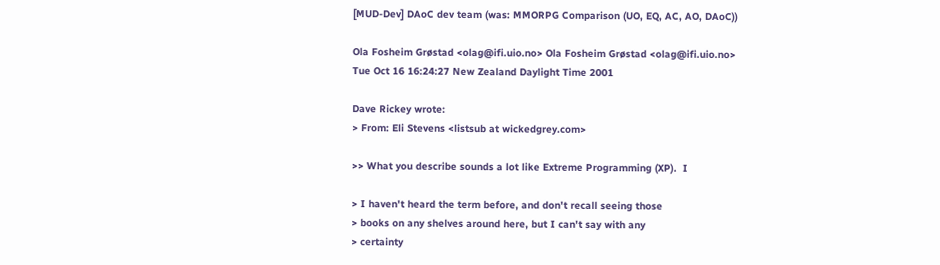[MUD-Dev] DAoC dev team (was: MMORPG Comparison (UO, EQ, AC, AO, DAoC))

Ola Fosheim Grøstad <olag@ifi.uio.no> Ola Fosheim Grøstad <olag@ifi.uio.no>
Tue Oct 16 16:24:27 New Zealand Daylight Time 2001

Dave Rickey wrote:
> From: Eli Stevens <listsub at wickedgrey.com>

>> What you describe sounds a lot like Extreme Programming (XP).  I

> I haven't heard the term before, and don't recall seeing those
> books on any shelves around here, but I can't say with any
> certainty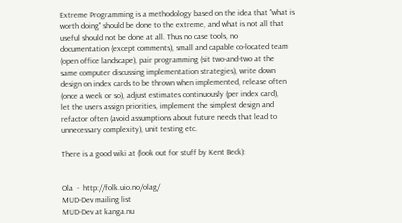Extreme Programming is a methodology based on the idea that "what is
worth doing" should be done to the extreme, and what is not all that
useful should not be done at all. Thus no case tools, no
documentation (except comments), small and capable co-located team
(open office landscape), pair programming (sit two-and-two at the
same computer discussing implementation strategies), write down
design on index cards to be thrown when implemented, release often
(once a week or so), adjust estimates continuously (per index card),
let the users assign priorities, implement the simplest design and
refactor often (avoid assumptions about future needs that lead to
unnecessary complexity), unit testing etc.

There is a good wiki at (look out for stuff by Kent Beck):


Ola  -  http://folk.uio.no/olag/
MUD-Dev mailing list
MUD-Dev at kanga.nu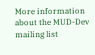More information about the MUD-Dev mailing list